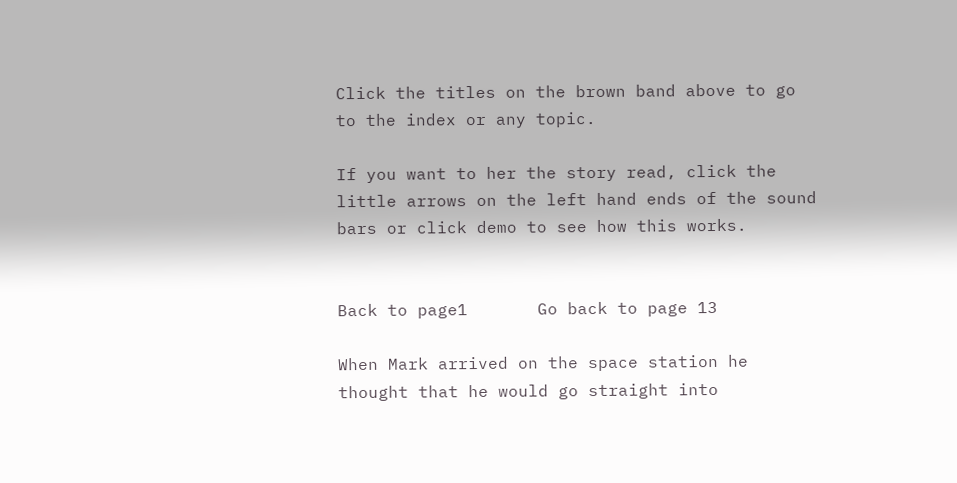Click the titles on the brown band above to go to the index or any topic.

If you want to her the story read, click the little arrows on the left hand ends of the sound bars or click demo to see how this works.


Back to page1       Go back to page 13

When Mark arrived on the space station he thought that he would go straight into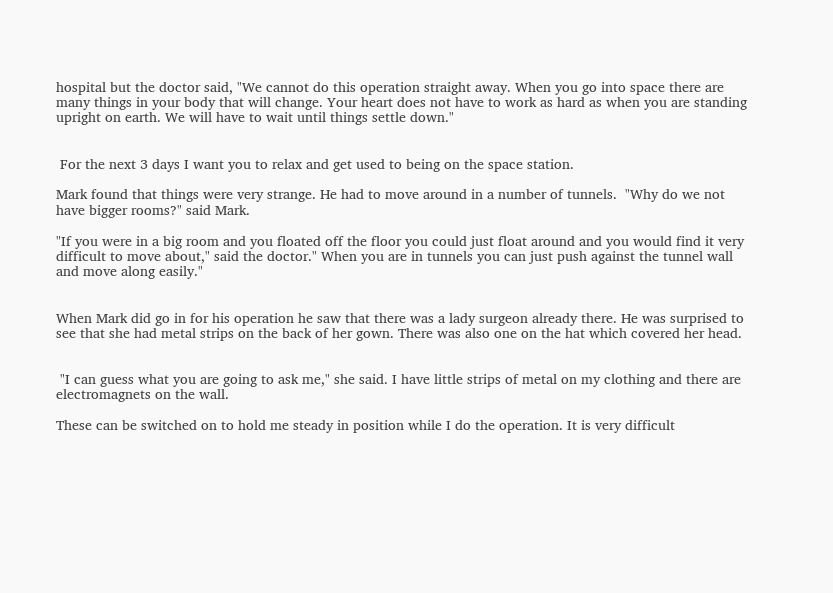hospital but the doctor said, "We cannot do this operation straight away. When you go into space there are many things in your body that will change. Your heart does not have to work as hard as when you are standing upright on earth. We will have to wait until things settle down."


 For the next 3 days I want you to relax and get used to being on the space station.

Mark found that things were very strange. He had to move around in a number of tunnels.  "Why do we not have bigger rooms?" said Mark.

"If you were in a big room and you floated off the floor you could just float around and you would find it very difficult to move about," said the doctor." When you are in tunnels you can just push against the tunnel wall and move along easily."


When Mark did go in for his operation he saw that there was a lady surgeon already there. He was surprised to see that she had metal strips on the back of her gown. There was also one on the hat which covered her head.


 "I can guess what you are going to ask me," she said. I have little strips of metal on my clothing and there are electromagnets on the wall.

These can be switched on to hold me steady in position while I do the operation. It is very difficult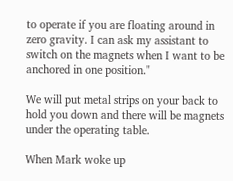to operate if you are floating around in zero gravity. I can ask my assistant to switch on the magnets when I want to be anchored in one position."

We will put metal strips on your back to hold you down and there will be magnets under the operating table.

When Mark woke up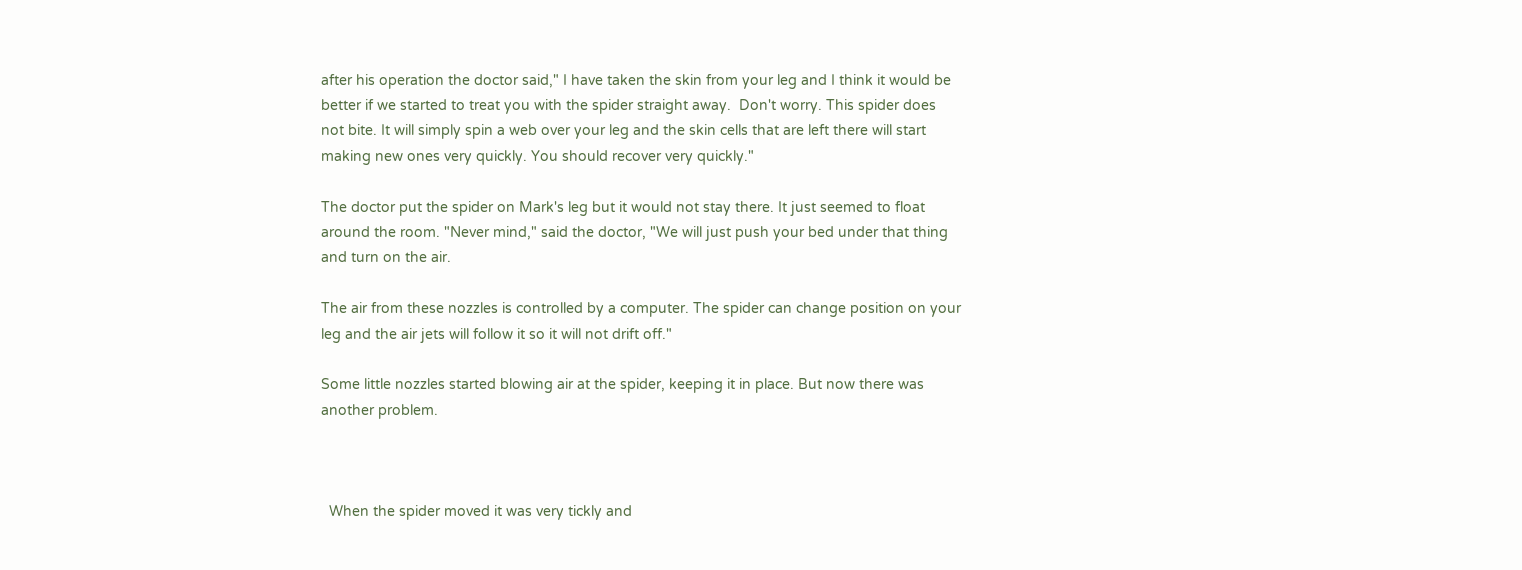after his operation the doctor said," I have taken the skin from your leg and I think it would be better if we started to treat you with the spider straight away.  Don't worry. This spider does not bite. It will simply spin a web over your leg and the skin cells that are left there will start making new ones very quickly. You should recover very quickly."

The doctor put the spider on Mark's leg but it would not stay there. It just seemed to float around the room. "Never mind," said the doctor, "We will just push your bed under that thing and turn on the air.

The air from these nozzles is controlled by a computer. The spider can change position on your leg and the air jets will follow it so it will not drift off."

Some little nozzles started blowing air at the spider, keeping it in place. But now there was another problem.



  When the spider moved it was very tickly and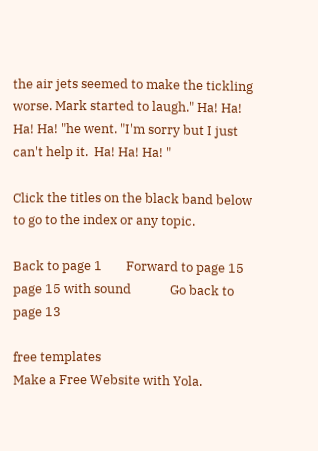the air jets seemed to make the tickling worse. Mark started to laugh." Ha! Ha! Ha! Ha! "he went. "I'm sorry but I just can't help it.  Ha! Ha! Ha! "

Click the titles on the black band below to go to the index or any topic.

Back to page 1        Forward to page 15          page 15 with sound             Go back to page 13

free templates
Make a Free Website with Yola.